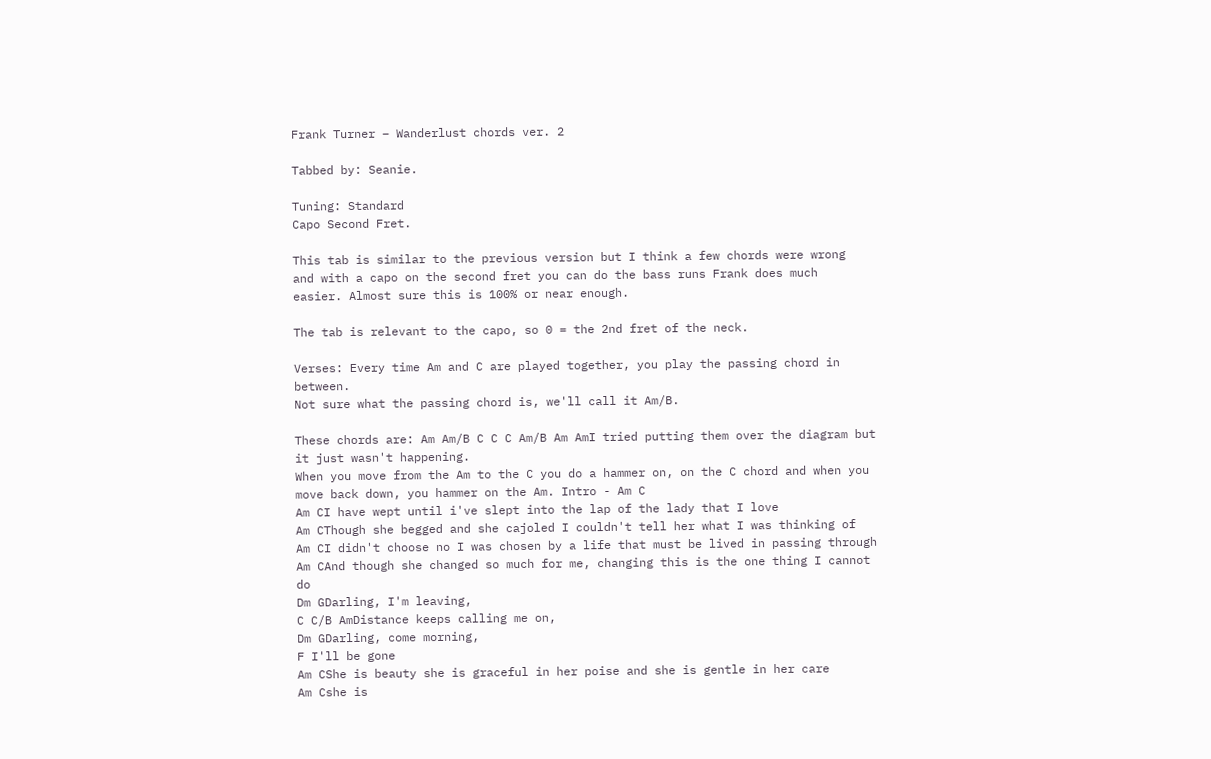Frank Turner – Wanderlust chords ver. 2

Tabbed by: Seanie.

Tuning: Standard
Capo Second Fret.

This tab is similar to the previous version but I think a few chords were wrong
and with a capo on the second fret you can do the bass runs Frank does much
easier. Almost sure this is 100% or near enough.

The tab is relevant to the capo, so 0 = the 2nd fret of the neck.

Verses: Every time Am and C are played together, you play the passing chord in between.
Not sure what the passing chord is, we'll call it Am/B.

These chords are: Am Am/B C C C Am/B Am AmI tried putting them over the diagram but it just wasn't happening.
When you move from the Am to the C you do a hammer on, on the C chord and when you move back down, you hammer on the Am. Intro - Am C
Am CI have wept until i've slept into the lap of the lady that I love
Am CThough she begged and she cajoled I couldn't tell her what I was thinking of
Am CI didn't choose no I was chosen by a life that must be lived in passing through
Am CAnd though she changed so much for me, changing this is the one thing I cannot do
Dm GDarling, I'm leaving,
C C/B AmDistance keeps calling me on,
Dm GDarling, come morning,
F I'll be gone
Am CShe is beauty she is graceful in her poise and she is gentle in her care
Am Cshe is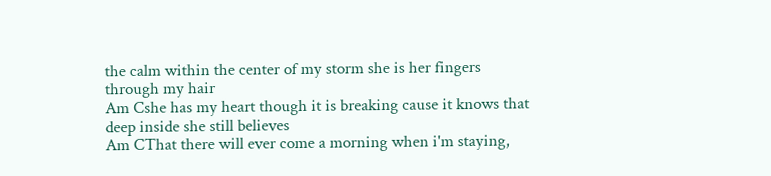the calm within the center of my storm she is her fingers through my hair
Am Cshe has my heart though it is breaking cause it knows that deep inside she still believes
Am CThat there will ever come a morning when i'm staying,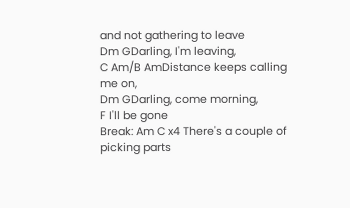and not gathering to leave
Dm GDarling, I'm leaving,
C Am/B AmDistance keeps calling me on,
Dm GDarling, come morning,
F I'll be gone
Break: Am C x4 There's a couple of picking parts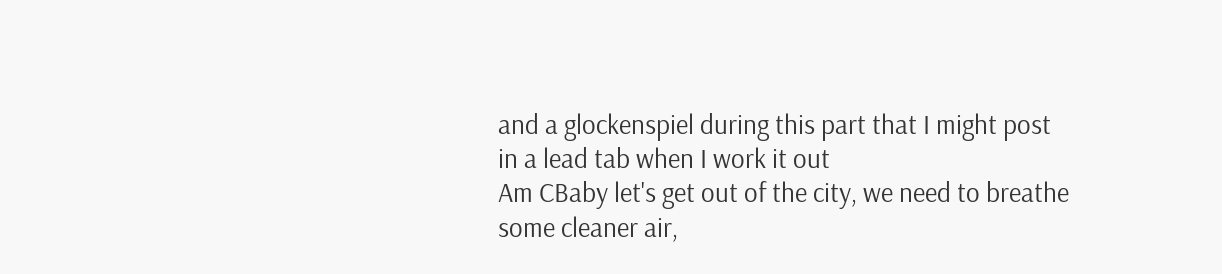and a glockenspiel during this part that I might post in a lead tab when I work it out
Am CBaby let's get out of the city, we need to breathe some cleaner air,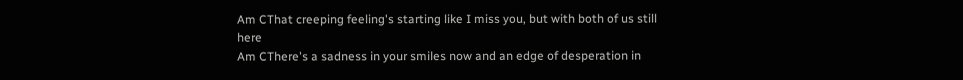Am CThat creeping feeling's starting like I miss you, but with both of us still here
Am CThere's a sadness in your smiles now and an edge of desperation in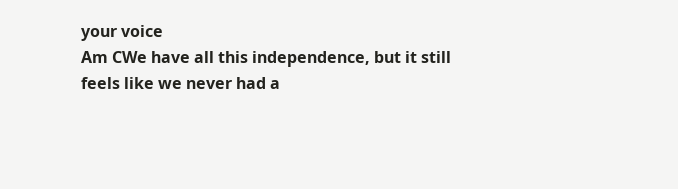your voice
Am CWe have all this independence, but it still feels like we never had a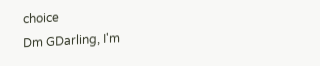choice
Dm GDarling, I'm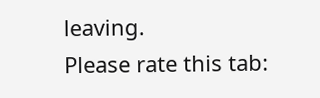leaving.
Please rate this tab: